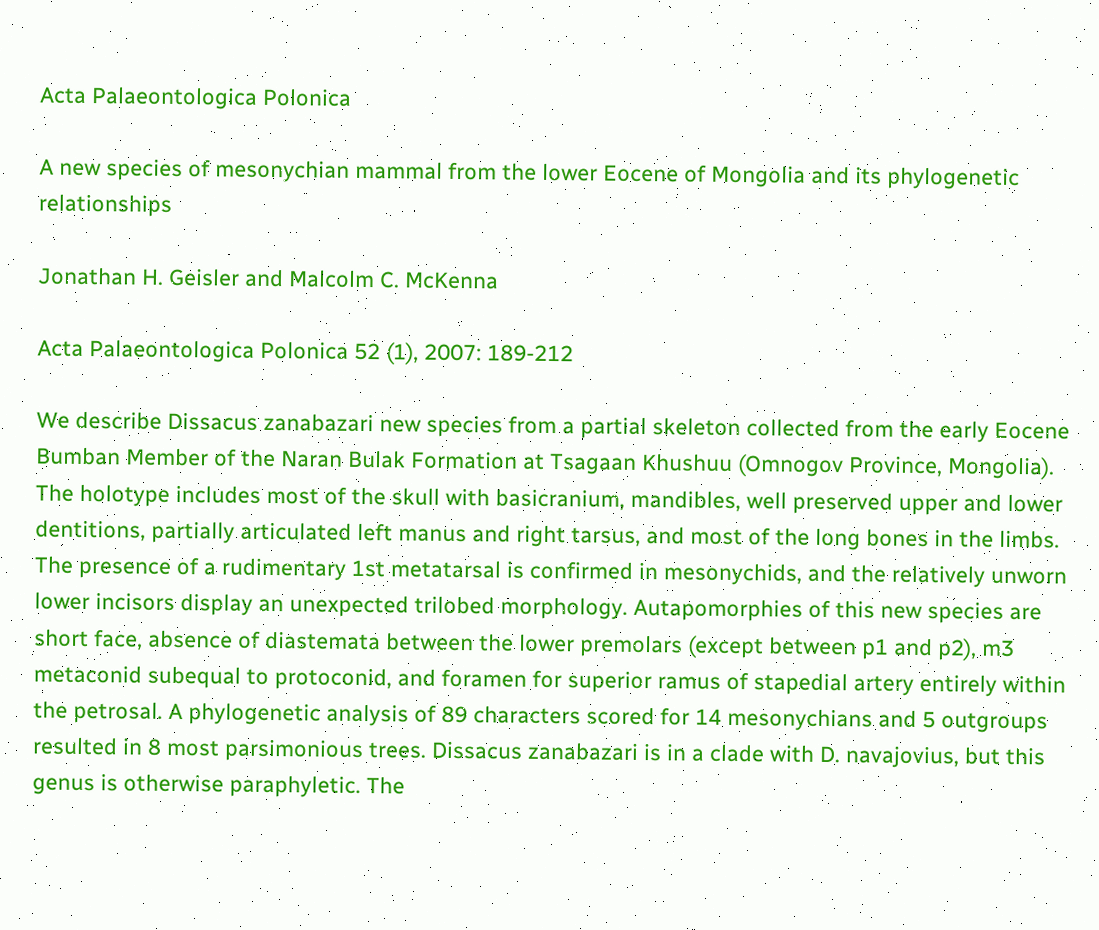Acta Palaeontologica Polonica

A new species of mesonychian mammal from the lower Eocene of Mongolia and its phylogenetic relationships

Jonathan H. Geisler and Malcolm C. McKenna

Acta Palaeontologica Polonica 52 (1), 2007: 189-212

We describe Dissacus zanabazari new species from a partial skeleton collected from the early Eocene Bumban Member of the Naran Bulak Formation at Tsagaan Khushuu (Omnogov Province, Mongolia). The holotype includes most of the skull with basicranium, mandibles, well preserved upper and lower dentitions, partially articulated left manus and right tarsus, and most of the long bones in the limbs. The presence of a rudimentary 1st metatarsal is confirmed in mesonychids, and the relatively unworn lower incisors display an unexpected trilobed morphology. Autapomorphies of this new species are short face, absence of diastemata between the lower premolars (except between p1 and p2), m3 metaconid subequal to protoconid, and foramen for superior ramus of stapedial artery entirely within the petrosal. A phylogenetic analysis of 89 characters scored for 14 mesonychians and 5 outgroups resulted in 8 most parsimonious trees. Dissacus zanabazari is in a clade with D. navajovius, but this genus is otherwise paraphyletic. The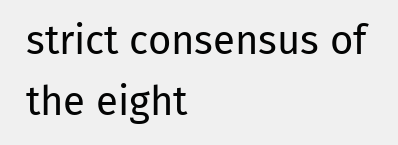strict consensus of the eight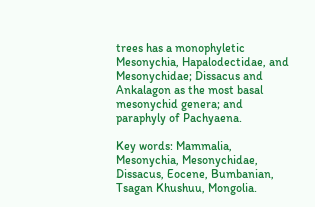trees has a monophyletic Mesonychia, Hapalodectidae, and Mesonychidae; Dissacus and Ankalagon as the most basal mesonychid genera; and paraphyly of Pachyaena.

Key words: Mammalia, Mesonychia, Mesonychidae, Dissacus, Eocene, Bumbanian, Tsagan Khushuu, Mongolia.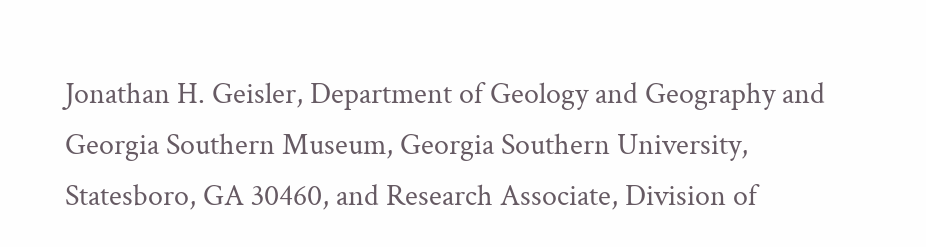Jonathan H. Geisler, Department of Geology and Geography and Georgia Southern Museum, Georgia Southern University, Statesboro, GA 30460, and Research Associate, Division of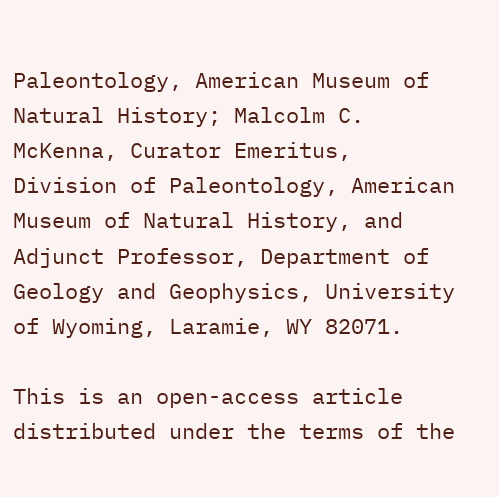Paleontology, American Museum of Natural History; Malcolm C. McKenna, Curator Emeritus, Division of Paleontology, American Museum of Natural History, and Adjunct Professor, Department of Geology and Geophysics, University of Wyoming, Laramie, WY 82071.

This is an open-access article distributed under the terms of the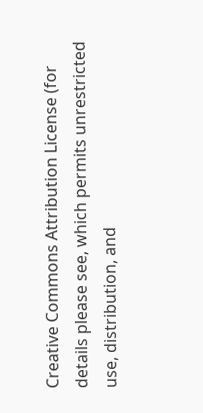Creative Commons Attribution License (for details please see, which permits unrestricted use, distribution, and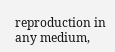reproduction in any medium,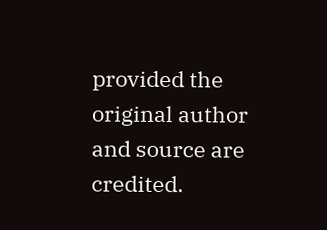provided the original author and source are credited.